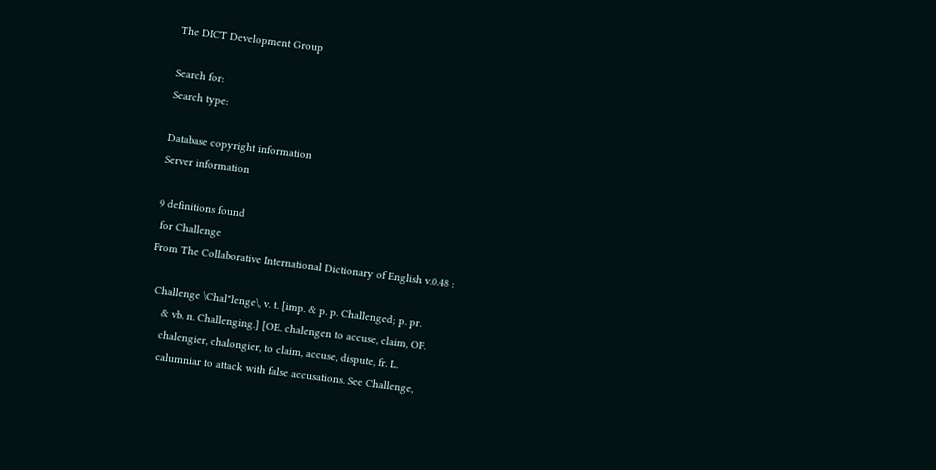The DICT Development Group

Search for:
Search type:

Database copyright information
Server information

9 definitions found
 for Challenge
From The Collaborative International Dictionary of English v.0.48 :

  Challenge \Chal"lenge\, v. t. [imp. & p. p. Challenged; p. pr.
     & vb. n. Challenging.] [OE. chalengen to accuse, claim, OF.
     chalengier, chalongier, to claim, accuse, dispute, fr. L.
     calumniar to attack with false accusations. See Challenge,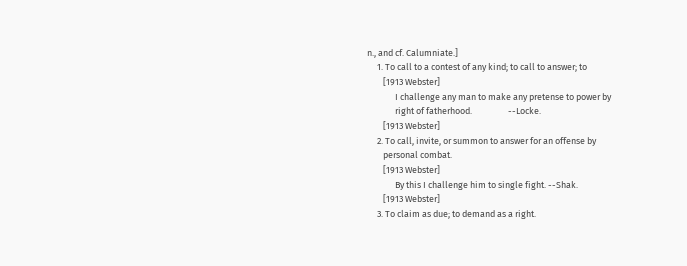n., and cf. Calumniate.]
     1. To call to a contest of any kind; to call to answer; to
        [1913 Webster]
              I challenge any man to make any pretense to power by
              right of fatherhood.                  --Locke.
        [1913 Webster]
     2. To call, invite, or summon to answer for an offense by
        personal combat.
        [1913 Webster]
              By this I challenge him to single fight. --Shak.
        [1913 Webster]
     3. To claim as due; to demand as a right.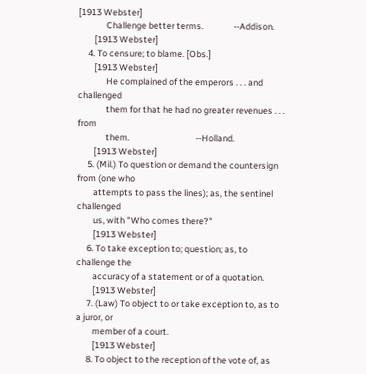[1913 Webster]
              Challenge better terms.               --Addison.
        [1913 Webster]
     4. To censure; to blame. [Obs.]
        [1913 Webster]
              He complained of the emperors . . . and challenged
              them for that he had no greater revenues . . . from
              them.                                 --Holland.
        [1913 Webster]
     5. (Mil.) To question or demand the countersign from (one who
        attempts to pass the lines); as, the sentinel challenged
        us, with "Who comes there?"
        [1913 Webster]
     6. To take exception to; question; as, to challenge the
        accuracy of a statement or of a quotation.
        [1913 Webster]
     7. (Law) To object to or take exception to, as to a juror, or
        member of a court.
        [1913 Webster]
     8. To object to the reception of the vote of, as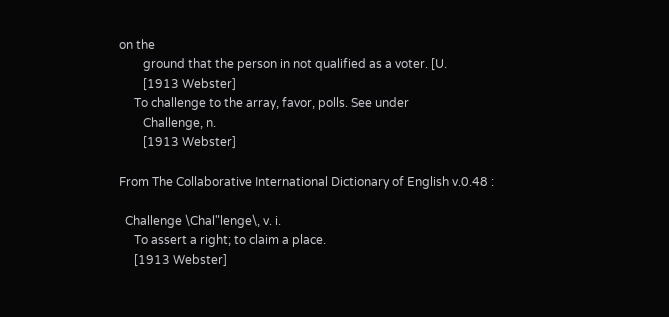on the
        ground that the person in not qualified as a voter. [U.
        [1913 Webster]
     To challenge to the array, favor, polls. See under
        Challenge, n.
        [1913 Webster]

From The Collaborative International Dictionary of English v.0.48 :

  Challenge \Chal"lenge\, v. i.
     To assert a right; to claim a place.
     [1913 Webster]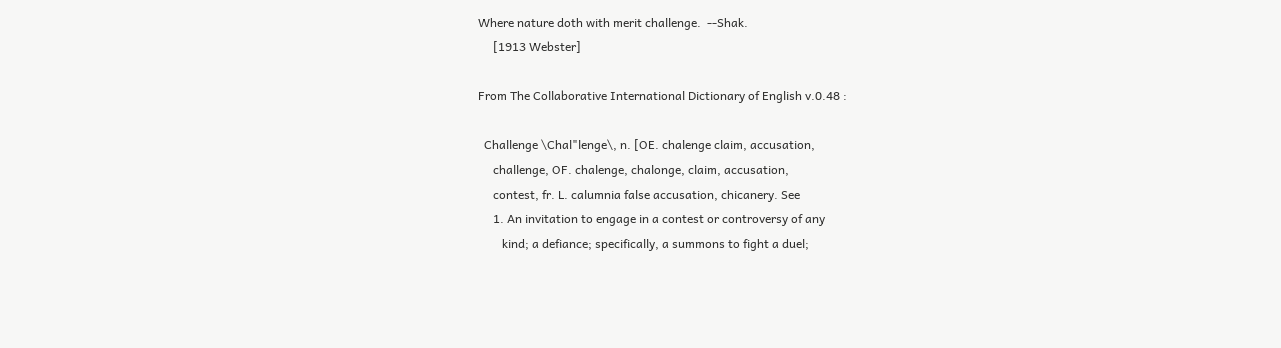Where nature doth with merit challenge.  --Shak.
     [1913 Webster]

From The Collaborative International Dictionary of English v.0.48 :

  Challenge \Chal"lenge\, n. [OE. chalenge claim, accusation,
     challenge, OF. chalenge, chalonge, claim, accusation,
     contest, fr. L. calumnia false accusation, chicanery. See
     1. An invitation to engage in a contest or controversy of any
        kind; a defiance; specifically, a summons to fight a duel;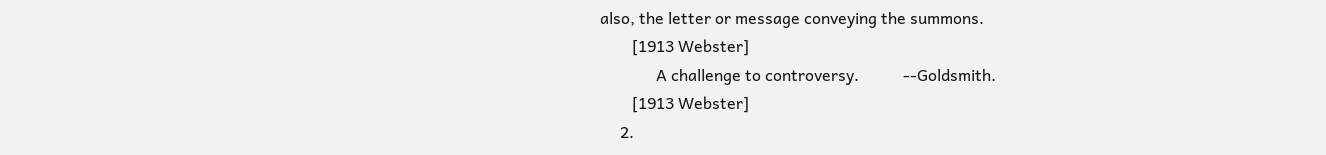also, the letter or message conveying the summons.
        [1913 Webster]
              A challenge to controversy.           --Goldsmith.
        [1913 Webster]
     2.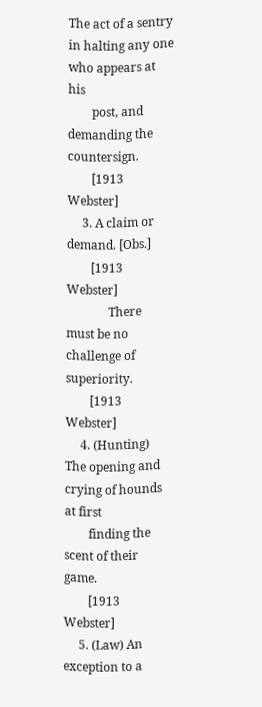The act of a sentry in halting any one who appears at his
        post, and demanding the countersign.
        [1913 Webster]
     3. A claim or demand. [Obs.]
        [1913 Webster]
              There must be no challenge of superiority.
        [1913 Webster]
     4. (Hunting) The opening and crying of hounds at first
        finding the scent of their game.
        [1913 Webster]
     5. (Law) An exception to a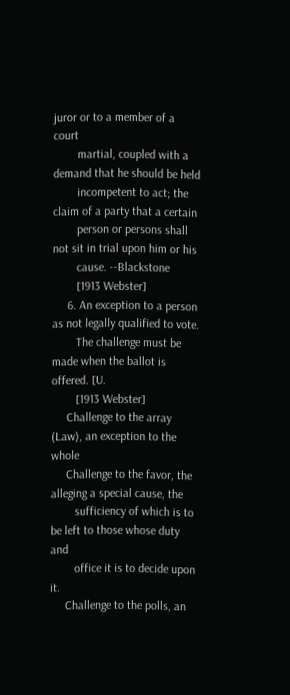juror or to a member of a court
        martial, coupled with a demand that he should be held
        incompetent to act; the claim of a party that a certain
        person or persons shall not sit in trial upon him or his
        cause. --Blackstone
        [1913 Webster]
     6. An exception to a person as not legally qualified to vote.
        The challenge must be made when the ballot is offered. [U.
        [1913 Webster]
     Challenge to the array (Law), an exception to the whole
     Challenge to the favor, the alleging a special cause, the
        sufficiency of which is to be left to those whose duty and
        office it is to decide upon it.
     Challenge to the polls, an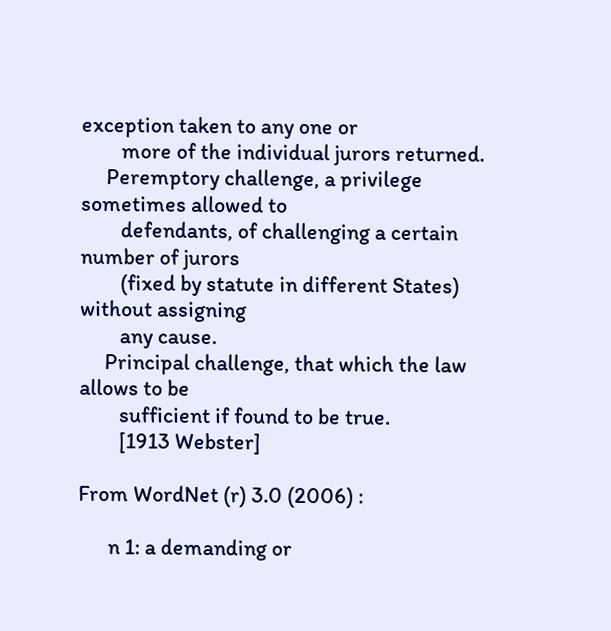exception taken to any one or
        more of the individual jurors returned.
     Peremptory challenge, a privilege sometimes allowed to
        defendants, of challenging a certain number of jurors
        (fixed by statute in different States) without assigning
        any cause.
     Principal challenge, that which the law allows to be
        sufficient if found to be true.
        [1913 Webster]

From WordNet (r) 3.0 (2006) :

      n 1: a demanding or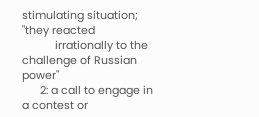stimulating situation; "they reacted
           irrationally to the challenge of Russian power"
      2: a call to engage in a contest or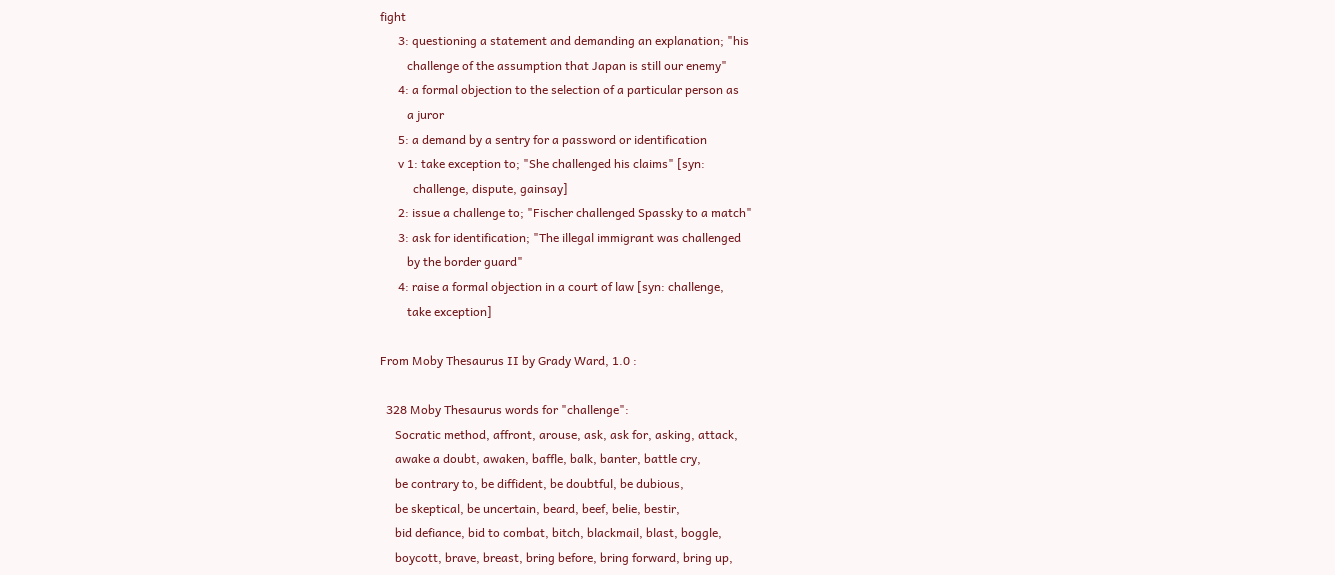fight
      3: questioning a statement and demanding an explanation; "his
         challenge of the assumption that Japan is still our enemy"
      4: a formal objection to the selection of a particular person as
         a juror
      5: a demand by a sentry for a password or identification
      v 1: take exception to; "She challenged his claims" [syn:
           challenge, dispute, gainsay]
      2: issue a challenge to; "Fischer challenged Spassky to a match"
      3: ask for identification; "The illegal immigrant was challenged
         by the border guard"
      4: raise a formal objection in a court of law [syn: challenge,
         take exception]

From Moby Thesaurus II by Grady Ward, 1.0 :

  328 Moby Thesaurus words for "challenge":
     Socratic method, affront, arouse, ask, ask for, asking, attack,
     awake a doubt, awaken, baffle, balk, banter, battle cry,
     be contrary to, be diffident, be doubtful, be dubious,
     be skeptical, be uncertain, beard, beef, belie, bestir,
     bid defiance, bid to combat, bitch, blackmail, blast, boggle,
     boycott, brave, breast, bring before, bring forward, bring up,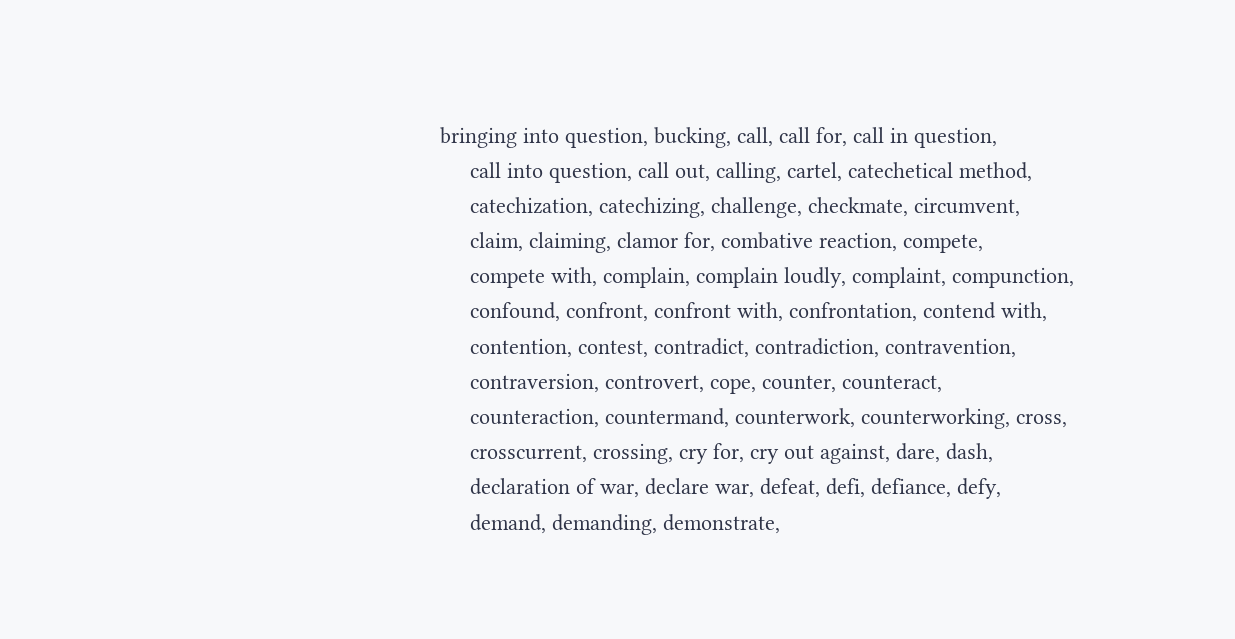bringing into question, bucking, call, call for, call in question,
     call into question, call out, calling, cartel, catechetical method,
     catechization, catechizing, challenge, checkmate, circumvent,
     claim, claiming, clamor for, combative reaction, compete,
     compete with, complain, complain loudly, complaint, compunction,
     confound, confront, confront with, confrontation, contend with,
     contention, contest, contradict, contradiction, contravention,
     contraversion, controvert, cope, counter, counteract,
     counteraction, countermand, counterwork, counterworking, cross,
     crosscurrent, crossing, cry for, cry out against, dare, dash,
     declaration of war, declare war, defeat, defi, defiance, defy,
     demand, demanding, demonstrate,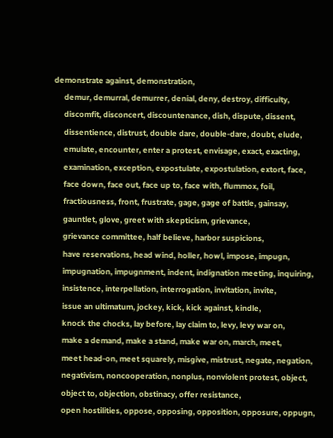demonstrate against, demonstration,
     demur, demurral, demurrer, denial, deny, destroy, difficulty,
     discomfit, disconcert, discountenance, dish, dispute, dissent,
     dissentience, distrust, double dare, double-dare, doubt, elude,
     emulate, encounter, enter a protest, envisage, exact, exacting,
     examination, exception, expostulate, expostulation, extort, face,
     face down, face out, face up to, face with, flummox, foil,
     fractiousness, front, frustrate, gage, gage of battle, gainsay,
     gauntlet, glove, greet with skepticism, grievance,
     grievance committee, half believe, harbor suspicions,
     have reservations, head wind, holler, howl, impose, impugn,
     impugnation, impugnment, indent, indignation meeting, inquiring,
     insistence, interpellation, interrogation, invitation, invite,
     issue an ultimatum, jockey, kick, kick against, kindle,
     knock the chocks, lay before, lay claim to, levy, levy war on,
     make a demand, make a stand, make war on, march, meet,
     meet head-on, meet squarely, misgive, mistrust, negate, negation,
     negativism, noncooperation, nonplus, nonviolent protest, object,
     object to, objection, obstinacy, offer resistance,
     open hostilities, oppose, opposing, opposition, opposure, oppugn,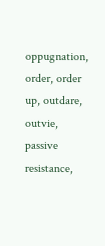oppugnation, order, order up, outdare, outvie, passive resistance,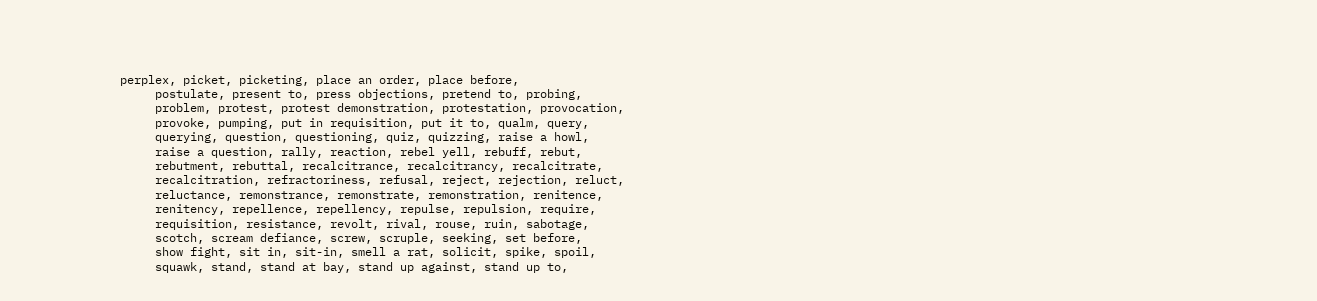perplex, picket, picketing, place an order, place before,
     postulate, present to, press objections, pretend to, probing,
     problem, protest, protest demonstration, protestation, provocation,
     provoke, pumping, put in requisition, put it to, qualm, query,
     querying, question, questioning, quiz, quizzing, raise a howl,
     raise a question, rally, reaction, rebel yell, rebuff, rebut,
     rebutment, rebuttal, recalcitrance, recalcitrancy, recalcitrate,
     recalcitration, refractoriness, refusal, reject, rejection, reluct,
     reluctance, remonstrance, remonstrate, remonstration, renitence,
     renitency, repellence, repellency, repulse, repulsion, require,
     requisition, resistance, revolt, rival, rouse, ruin, sabotage,
     scotch, scream defiance, screw, scruple, seeking, set before,
     show fight, sit in, sit-in, smell a rat, solicit, spike, spoil,
     squawk, stand, stand at bay, stand up against, stand up to,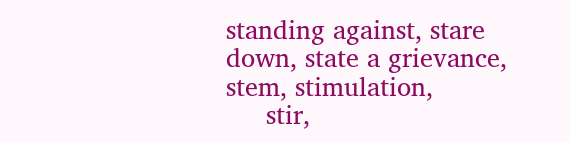standing against, stare down, state a grievance, stem, stimulation,
     stir,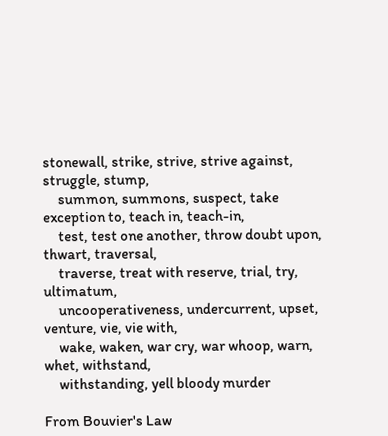stonewall, strike, strive, strive against, struggle, stump,
     summon, summons, suspect, take exception to, teach in, teach-in,
     test, test one another, throw doubt upon, thwart, traversal,
     traverse, treat with reserve, trial, try, ultimatum,
     uncooperativeness, undercurrent, upset, venture, vie, vie with,
     wake, waken, war cry, war whoop, warn, whet, withstand,
     withstanding, yell bloody murder

From Bouvier's Law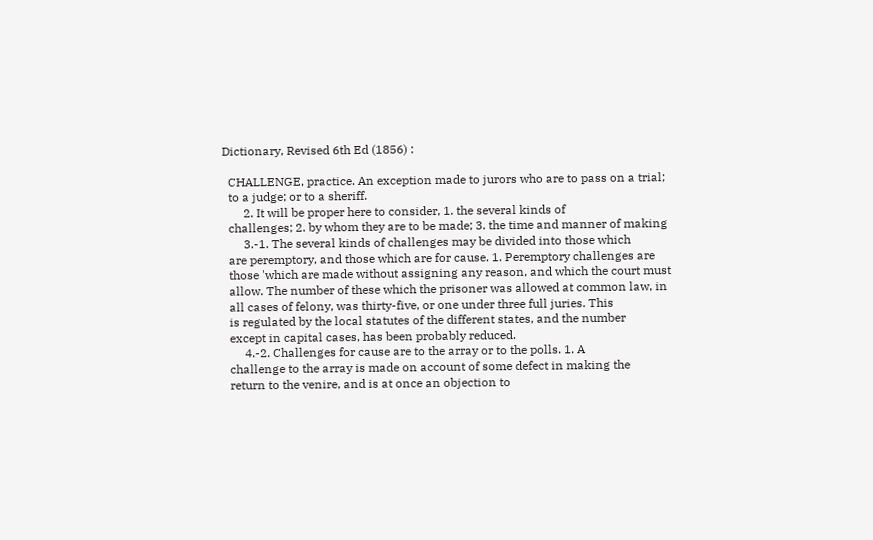Dictionary, Revised 6th Ed (1856) :

  CHALLENGE, practice. An exception made to jurors who are to pass on a trial;
  to a judge; or to a sheriff.
       2. It will be proper here to consider, 1. the several kinds of
  challenges; 2. by whom they are to be made; 3. the time and manner of making
       3.-1. The several kinds of challenges may be divided into those which
  are peremptory, and those which are for cause. 1. Peremptory challenges are
  those 'which are made without assigning any reason, and which the court must
  allow. The number of these which the prisoner was allowed at common law, in
  all cases of felony, was thirty-five, or one under three full juries. This
  is regulated by the local statutes of the different states, and the number
  except in capital cases, has been probably reduced.
       4.-2. Challenges for cause are to the array or to the polls. 1. A
  challenge to the array is made on account of some defect in making the
  return to the venire, and is at once an objection to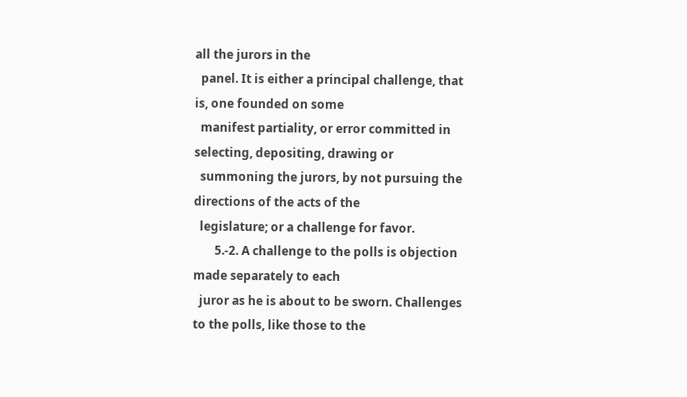all the jurors in the
  panel. It is either a principal challenge, that is, one founded on some
  manifest partiality, or error committed in selecting, depositing, drawing or
  summoning the jurors, by not pursuing the directions of the acts of the
  legislature; or a challenge for favor.
       5.-2. A challenge to the polls is objection made separately to each
  juror as he is about to be sworn. Challenges to the polls, like those to the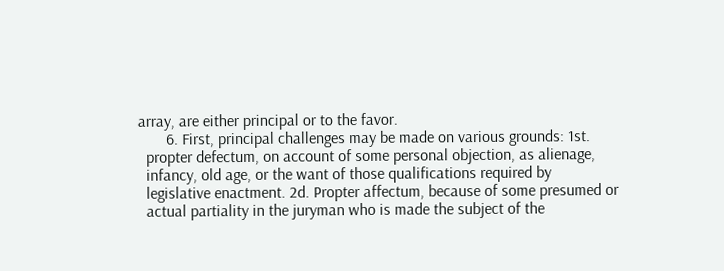array, are either principal or to the favor.
       6. First, principal challenges may be made on various grounds: 1st.
  propter defectum, on account of some personal objection, as alienage,
  infancy, old age, or the want of those qualifications required by
  legislative enactment. 2d. Propter affectum, because of some presumed or
  actual partiality in the juryman who is made the subject of the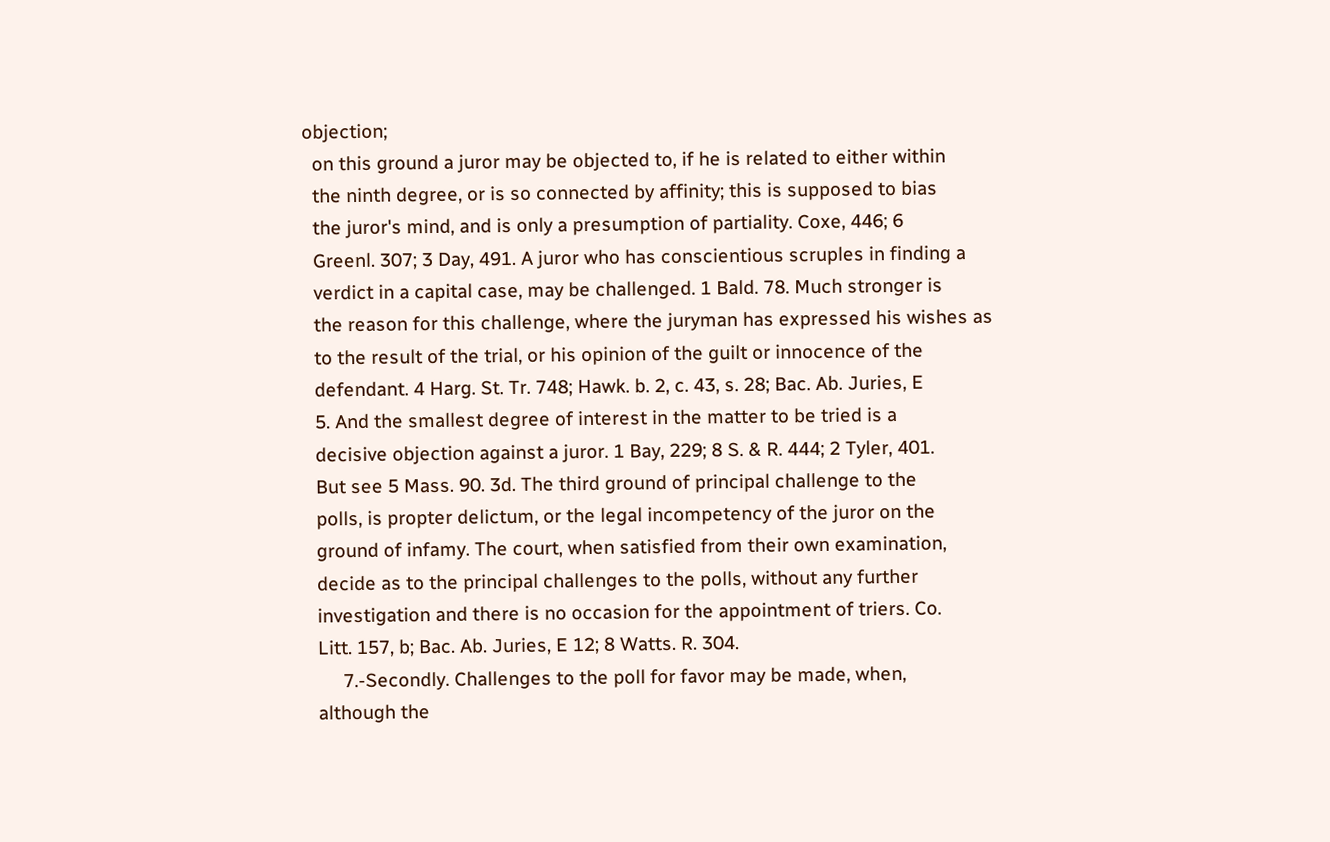objection;
  on this ground a juror may be objected to, if he is related to either within
  the ninth degree, or is so connected by affinity; this is supposed to bias
  the juror's mind, and is only a presumption of partiality. Coxe, 446; 6
  Greenl. 307; 3 Day, 491. A juror who has conscientious scruples in finding a
  verdict in a capital case, may be challenged. 1 Bald. 78. Much stronger is
  the reason for this challenge, where the juryman has expressed his wishes as
  to the result of the trial, or his opinion of the guilt or innocence of the
  defendant. 4 Harg. St. Tr. 748; Hawk. b. 2, c. 43, s. 28; Bac. Ab. Juries, E
  5. And the smallest degree of interest in the matter to be tried is a
  decisive objection against a juror. 1 Bay, 229; 8 S. & R. 444; 2 Tyler, 401.
  But see 5 Mass. 90. 3d. The third ground of principal challenge to the
  polls, is propter delictum, or the legal incompetency of the juror on the
  ground of infamy. The court, when satisfied from their own examination,
  decide as to the principal challenges to the polls, without any further
  investigation and there is no occasion for the appointment of triers. Co.
  Litt. 157, b; Bac. Ab. Juries, E 12; 8 Watts. R. 304.
       7.-Secondly. Challenges to the poll for favor may be made, when,
  although the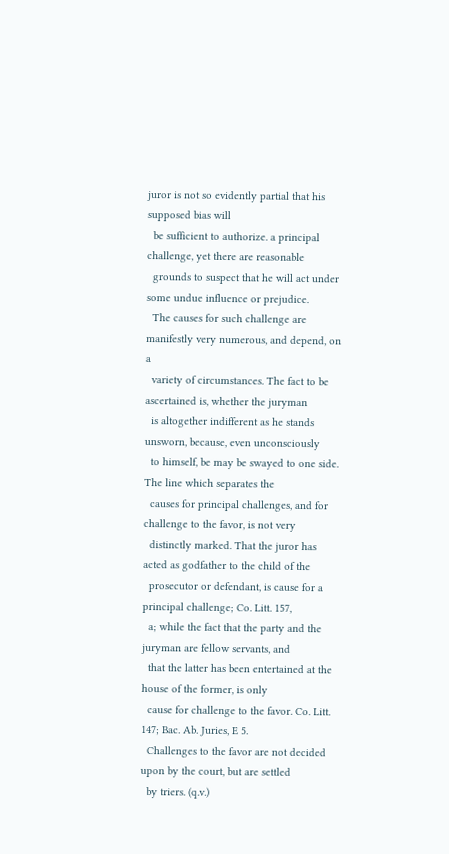juror is not so evidently partial that his supposed bias will
  be sufficient to authorize. a principal challenge, yet there are reasonable
  grounds to suspect that he will act under some undue influence or prejudice.
  The causes for such challenge are manifestly very numerous, and depend, on a
  variety of circumstances. The fact to be ascertained is, whether the juryman
  is altogether indifferent as he stands unsworn, because, even unconsciously
  to himself, be may be swayed to one side. The line which separates the
  causes for principal challenges, and for challenge to the favor, is not very
  distinctly marked. That the juror has acted as godfather to the child of the
  prosecutor or defendant, is cause for a principal challenge; Co. Litt. 157,
  a; while the fact that the party and the juryman are fellow servants, and
  that the latter has been entertained at the house of the former, is only
  cause for challenge to the favor. Co. Litt. 147; Bac. Ab. Juries, E 5.
  Challenges to the favor are not decided upon by the court, but are settled
  by triers. (q.v.)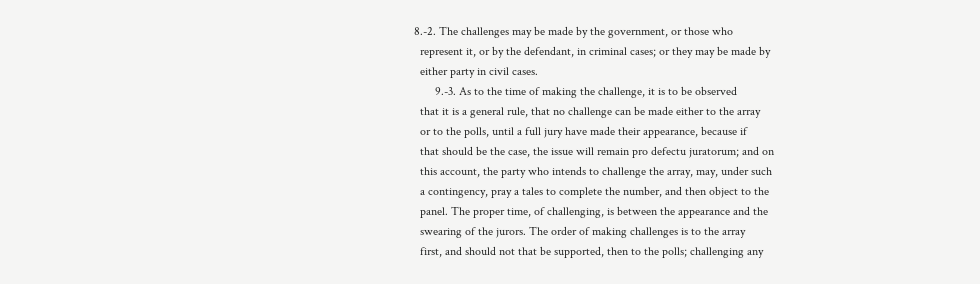8.-2. The challenges may be made by the government, or those who
  represent it, or by the defendant, in criminal cases; or they may be made by
  either party in civil cases.
       9.-3. As to the time of making the challenge, it is to be observed
  that it is a general rule, that no challenge can be made either to the array
  or to the polls, until a full jury have made their appearance, because if
  that should be the case, the issue will remain pro defectu juratorum; and on
  this account, the party who intends to challenge the array, may, under such
  a contingency, pray a tales to complete the number, and then object to the
  panel. The proper time, of challenging, is between the appearance and the
  swearing of the jurors. The order of making challenges is to the array
  first, and should not that be supported, then to the polls; challenging any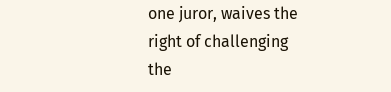one juror, waives the right of challenging the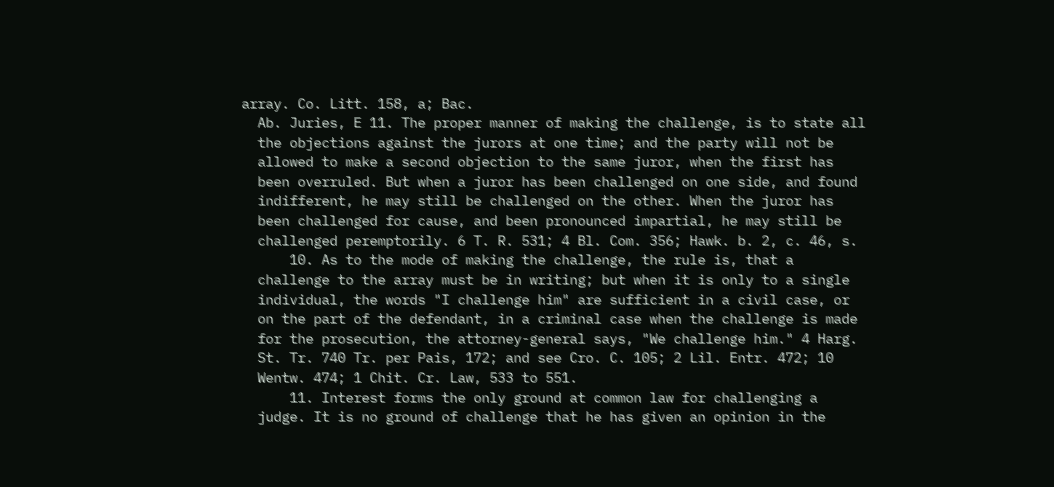array. Co. Litt. 158, a; Bac.
  Ab. Juries, E 11. The proper manner of making the challenge, is to state all
  the objections against the jurors at one time; and the party will not be
  allowed to make a second objection to the same juror, when the first has
  been overruled. But when a juror has been challenged on one side, and found
  indifferent, he may still be challenged on the other. When the juror has
  been challenged for cause, and been pronounced impartial, he may still be
  challenged peremptorily. 6 T. R. 531; 4 Bl. Com. 356; Hawk. b. 2, c. 46, s.
      10. As to the mode of making the challenge, the rule is, that a
  challenge to the array must be in writing; but when it is only to a single
  individual, the words "I challenge him" are sufficient in a civil case, or
  on the part of the defendant, in a criminal case when the challenge is made
  for the prosecution, the attorney-general says, "We challenge him." 4 Harg.
  St. Tr. 740 Tr. per Pais, 172; and see Cro. C. 105; 2 Lil. Entr. 472; 10
  Wentw. 474; 1 Chit. Cr. Law, 533 to 551.
      11. Interest forms the only ground at common law for challenging a
  judge. It is no ground of challenge that he has given an opinion in the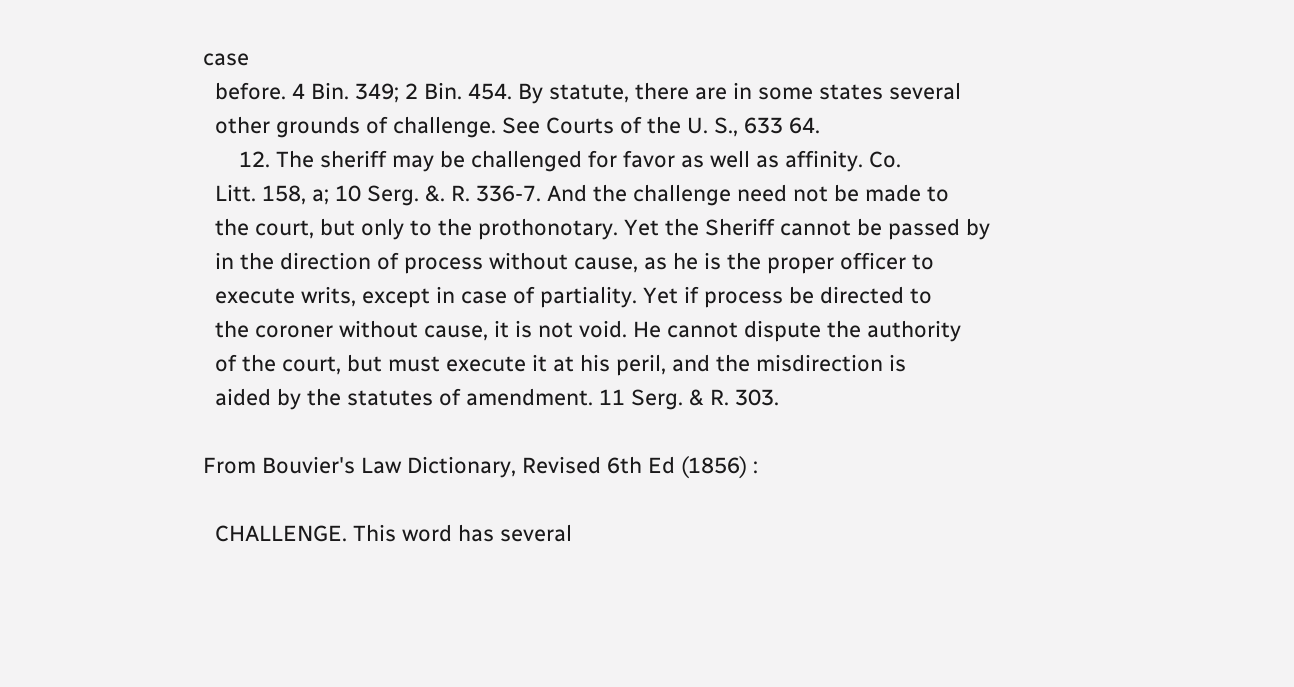case
  before. 4 Bin. 349; 2 Bin. 454. By statute, there are in some states several
  other grounds of challenge. See Courts of the U. S., 633 64.
      12. The sheriff may be challenged for favor as well as affinity. Co.
  Litt. 158, a; 10 Serg. &. R. 336-7. And the challenge need not be made to
  the court, but only to the prothonotary. Yet the Sheriff cannot be passed by
  in the direction of process without cause, as he is the proper officer to
  execute writs, except in case of partiality. Yet if process be directed to
  the coroner without cause, it is not void. He cannot dispute the authority
  of the court, but must execute it at his peril, and the misdirection is
  aided by the statutes of amendment. 11 Serg. & R. 303.

From Bouvier's Law Dictionary, Revised 6th Ed (1856) :

  CHALLENGE. This word has several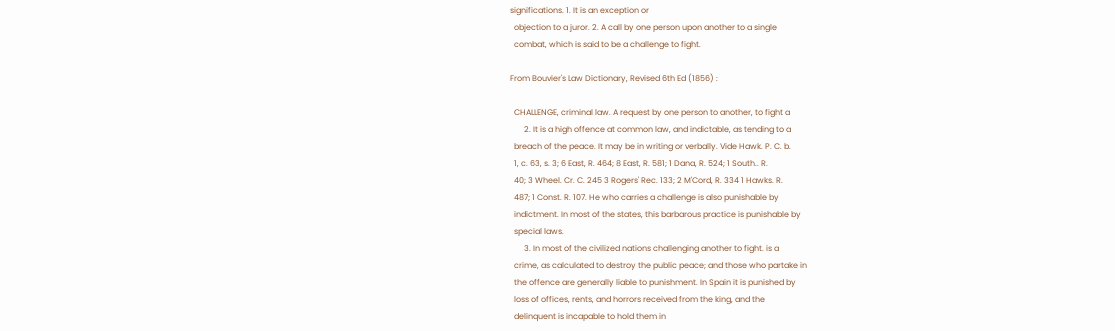significations. 1. It is an exception or
  objection to a juror. 2. A call by one person upon another to a single
  combat, which is said to be a challenge to fight.

From Bouvier's Law Dictionary, Revised 6th Ed (1856) :

  CHALLENGE, criminal law. A request by one person to another, to fight a
       2. It is a high offence at common law, and indictable, as tending to a
  breach of the peace. It may be in writing or verbally. Vide Hawk. P. C. b.
  1, c. 63, s. 3; 6 East, R. 464; 8 East, R. 581; 1 Dana, R. 524; 1 South.. R.
  40; 3 Wheel. Cr. C. 245 3 Rogers' Rec. 133; 2 M'Cord, R. 334 1 Hawks. R.
  487; 1 Const. R. 107. He who carries a challenge is also punishable by
  indictment. In most of the states, this barbarous practice is punishable by
  special laws.
       3. In most of the civilized nations challenging another to fight. is a
  crime, as calculated to destroy the public peace; and those who partake in
  the offence are generally liable to punishment. In Spain it is punished by
  loss of offices, rents, and horrors received from the king, and the
  delinquent is incapable to hold them in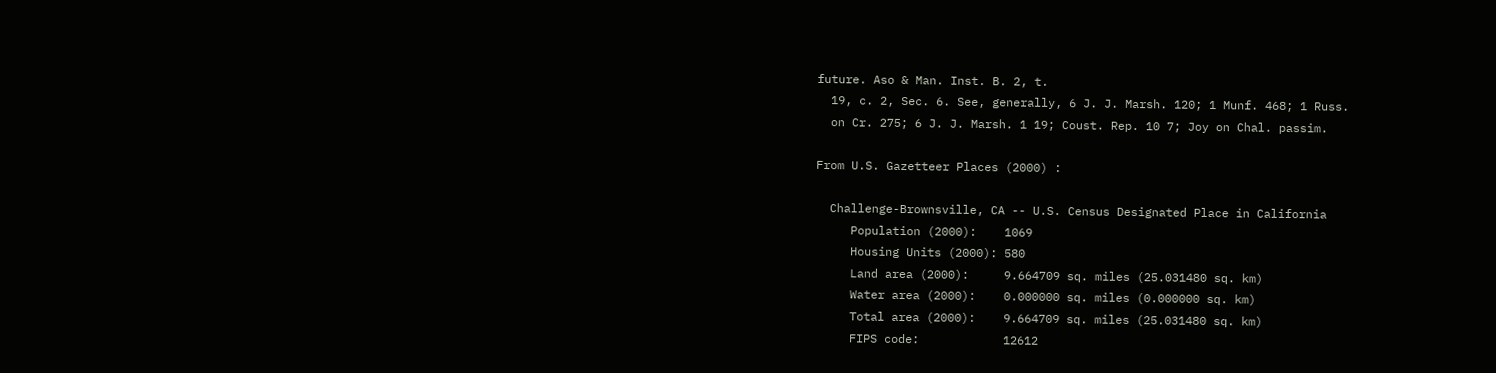future. Aso & Man. Inst. B. 2, t.
  19, c. 2, Sec. 6. See, generally, 6 J. J. Marsh. 120; 1 Munf. 468; 1 Russ.
  on Cr. 275; 6 J. J. Marsh. 1 19; Coust. Rep. 10 7; Joy on Chal. passim.

From U.S. Gazetteer Places (2000) :

  Challenge-Brownsville, CA -- U.S. Census Designated Place in California
     Population (2000):    1069
     Housing Units (2000): 580
     Land area (2000):     9.664709 sq. miles (25.031480 sq. km)
     Water area (2000):    0.000000 sq. miles (0.000000 sq. km)
     Total area (2000):    9.664709 sq. miles (25.031480 sq. km)
     FIPS code:            12612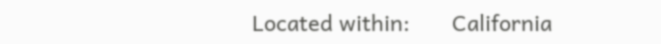Located within:       California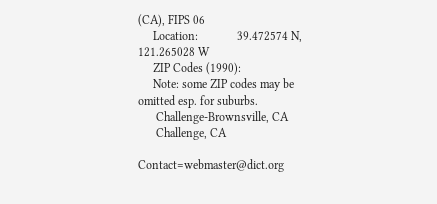(CA), FIPS 06
     Location:             39.472574 N, 121.265028 W
     ZIP Codes (1990):
     Note: some ZIP codes may be omitted esp. for suburbs.
      Challenge-Brownsville, CA
      Challenge, CA

Contact=webmaster@dict.org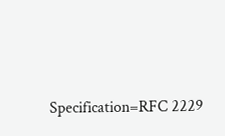Specification=RFC 2229